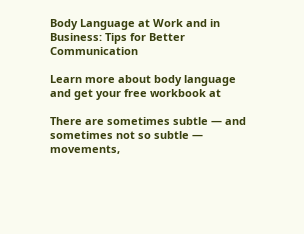Body Language at Work and in Business: Tips for Better Communication

Learn more about body language and get your free workbook at

There are sometimes subtle — and sometimes not so subtle — movements,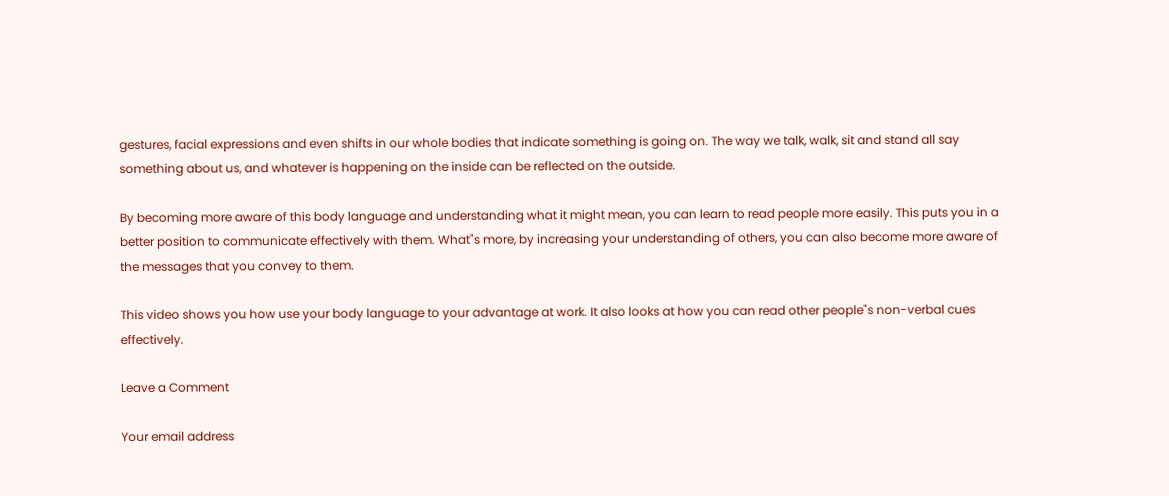gestures, facial expressions and even shifts in our whole bodies that indicate something is going on. The way we talk, walk, sit and stand all say something about us, and whatever is happening on the inside can be reflected on the outside.

By becoming more aware of this body language and understanding what it might mean, you can learn to read people more easily. This puts you in a better position to communicate effectively with them. What"s more, by increasing your understanding of others, you can also become more aware of the messages that you convey to them.

This video shows you how use your body language to your advantage at work. It also looks at how you can read other people"s non-verbal cues effectively.

Leave a Comment

Your email address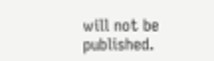will not be published.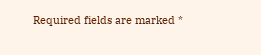Required fields are marked *